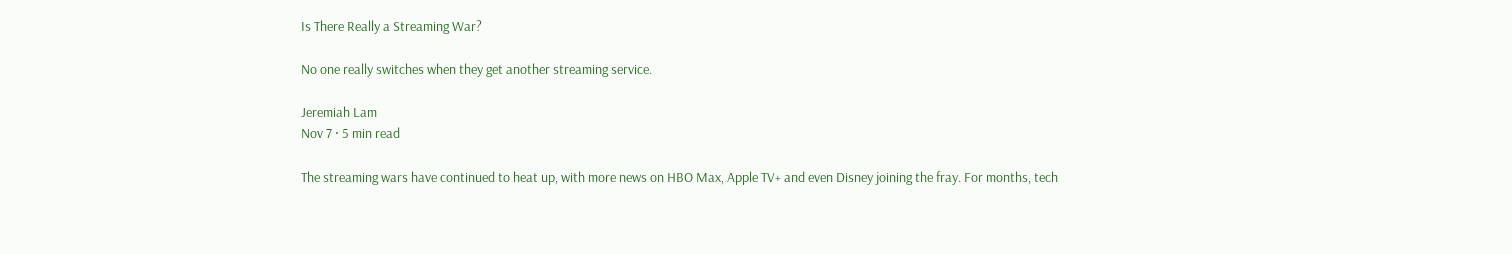Is There Really a Streaming War?

No one really switches when they get another streaming service.

Jeremiah Lam
Nov 7 · 5 min read

The streaming wars have continued to heat up, with more news on HBO Max, Apple TV+ and even Disney joining the fray. For months, tech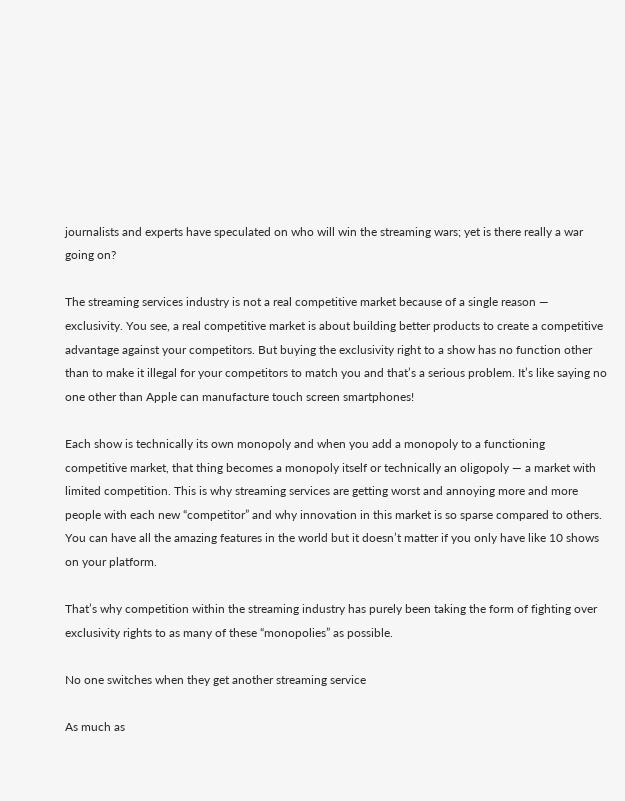journalists and experts have speculated on who will win the streaming wars; yet is there really a war going on?

The streaming services industry is not a real competitive market because of a single reason — exclusivity. You see, a real competitive market is about building better products to create a competitive advantage against your competitors. But buying the exclusivity right to a show has no function other than to make it illegal for your competitors to match you and that’s a serious problem. It’s like saying no one other than Apple can manufacture touch screen smartphones!

Each show is technically its own monopoly and when you add a monopoly to a functioning competitive market, that thing becomes a monopoly itself or technically an oligopoly — a market with limited competition. This is why streaming services are getting worst and annoying more and more people with each new “competitor” and why innovation in this market is so sparse compared to others. You can have all the amazing features in the world but it doesn’t matter if you only have like 10 shows on your platform.

That’s why competition within the streaming industry has purely been taking the form of fighting over exclusivity rights to as many of these “monopolies” as possible.

No one switches when they get another streaming service

As much as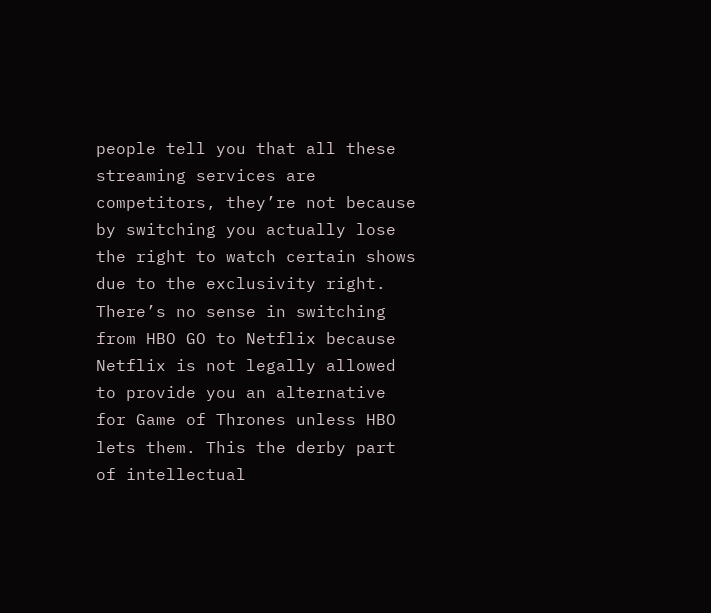people tell you that all these streaming services are competitors, they’re not because by switching you actually lose the right to watch certain shows due to the exclusivity right. There’s no sense in switching from HBO GO to Netflix because Netflix is not legally allowed to provide you an alternative for Game of Thrones unless HBO lets them. This the derby part of intellectual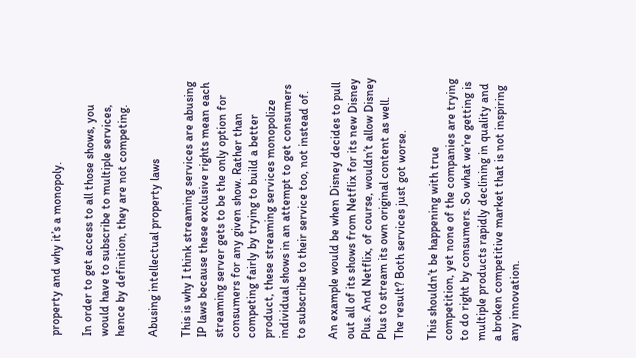property and why it’s a monopoly.

In order to get access to all those shows, you would have to subscribe to multiple services, hence by definition, they are not competing.

Abusing intellectual property laws

This is why I think streaming services are abusing IP laws because these exclusive rights mean each streaming server gets to be the only option for consumers for any given show. Rather than competing fairly by trying to build a better product, these streaming services monopolize individual shows in an attempt to get consumers to subscribe to their service too, not instead of.

An example would be when Disney decides to pull out all of its shows from Netflix for its new Disney Plus. And Netflix, of course, wouldn’t allow Disney Plus to stream its own original content as well. The result? Both services just got worse.

This shouldn’t be happening with true competition, yet none of the companies are trying to do right by consumers. So what we’re getting is multiple products rapidly declining in quality and a broken competitive market that is not inspiring any innovation.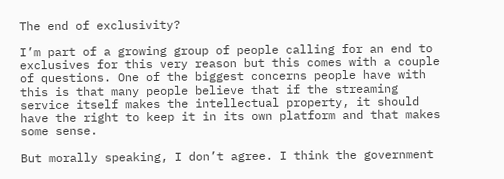The end of exclusivity?

I’m part of a growing group of people calling for an end to exclusives for this very reason but this comes with a couple of questions. One of the biggest concerns people have with this is that many people believe that if the streaming service itself makes the intellectual property, it should have the right to keep it in its own platform and that makes some sense.

But morally speaking, I don’t agree. I think the government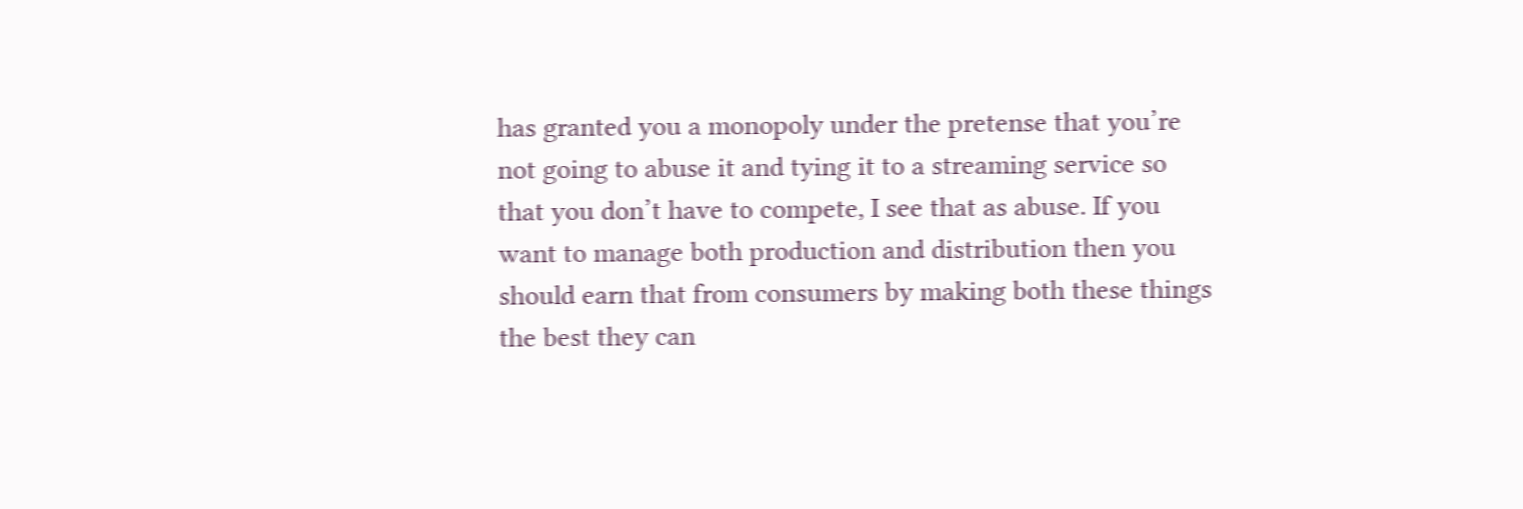has granted you a monopoly under the pretense that you’re not going to abuse it and tying it to a streaming service so that you don’t have to compete, I see that as abuse. If you want to manage both production and distribution then you should earn that from consumers by making both these things the best they can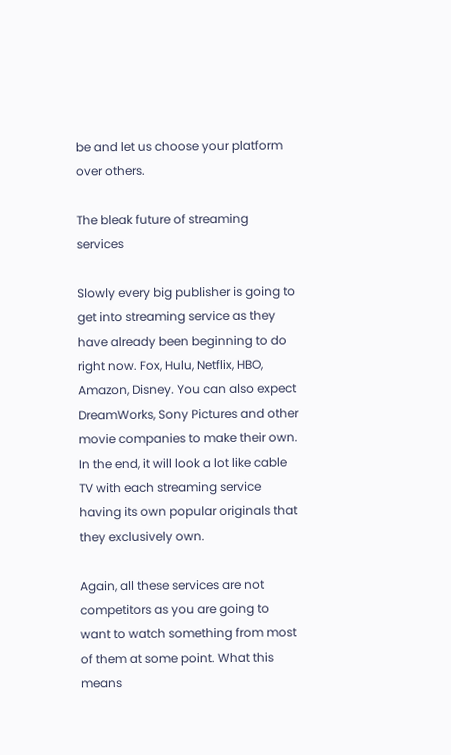be and let us choose your platform over others.

The bleak future of streaming services

Slowly every big publisher is going to get into streaming service as they have already been beginning to do right now. Fox, Hulu, Netflix, HBO, Amazon, Disney. You can also expect DreamWorks, Sony Pictures and other movie companies to make their own. In the end, it will look a lot like cable TV with each streaming service having its own popular originals that they exclusively own.

Again, all these services are not competitors as you are going to want to watch something from most of them at some point. What this means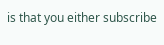is that you either subscribe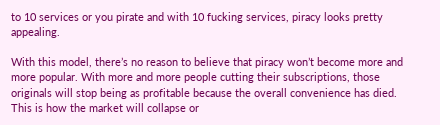to 10 services or you pirate and with 10 fucking services, piracy looks pretty appealing.

With this model, there’s no reason to believe that piracy won’t become more and more popular. With more and more people cutting their subscriptions, those originals will stop being as profitable because the overall convenience has died. This is how the market will collapse or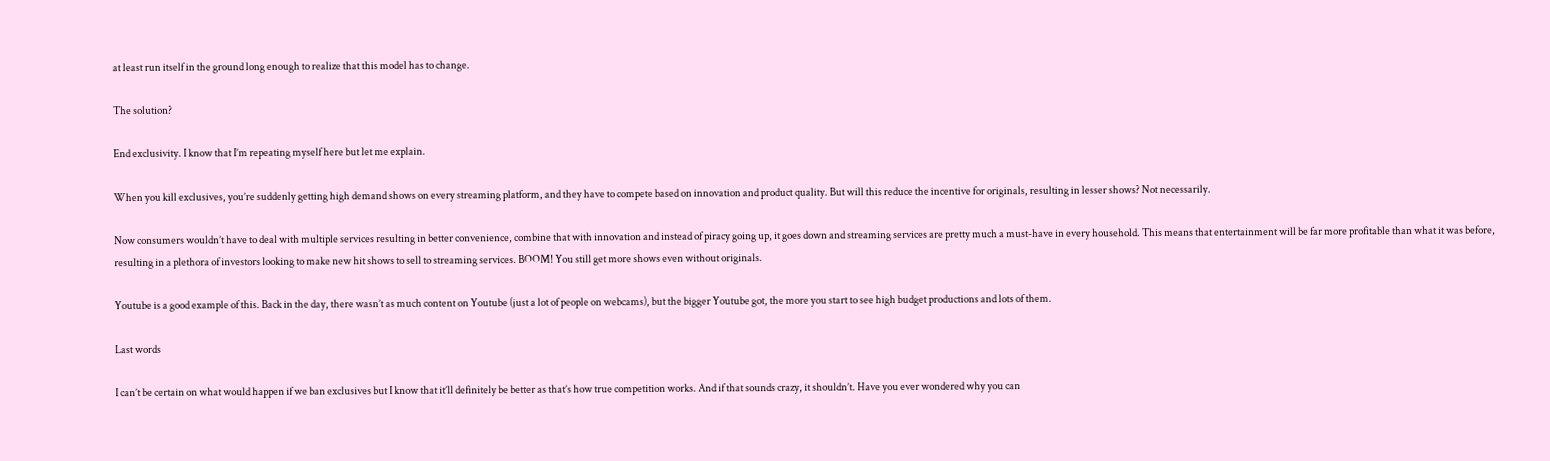at least run itself in the ground long enough to realize that this model has to change.

The solution?

End exclusivity. I know that I’m repeating myself here but let me explain.

When you kill exclusives, you’re suddenly getting high demand shows on every streaming platform, and they have to compete based on innovation and product quality. But will this reduce the incentive for originals, resulting in lesser shows? Not necessarily.

Now consumers wouldn’t have to deal with multiple services resulting in better convenience, combine that with innovation and instead of piracy going up, it goes down and streaming services are pretty much a must-have in every household. This means that entertainment will be far more profitable than what it was before, resulting in a plethora of investors looking to make new hit shows to sell to streaming services. BOOM! You still get more shows even without originals.

Youtube is a good example of this. Back in the day, there wasn’t as much content on Youtube (just a lot of people on webcams), but the bigger Youtube got, the more you start to see high budget productions and lots of them.

Last words

I can’t be certain on what would happen if we ban exclusives but I know that it’ll definitely be better as that’s how true competition works. And if that sounds crazy, it shouldn’t. Have you ever wondered why you can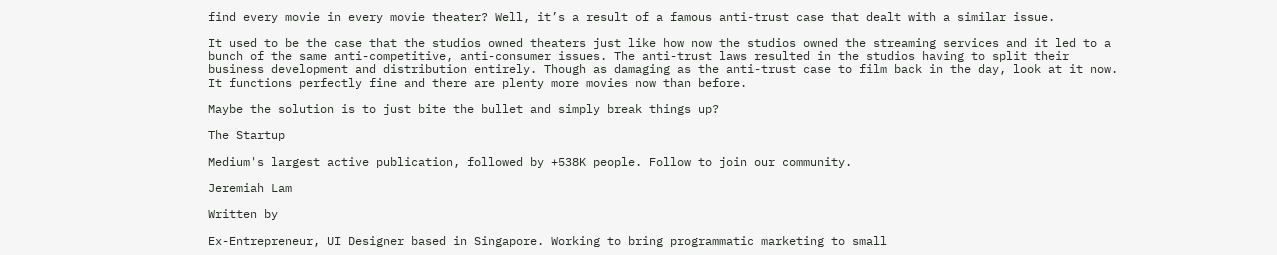find every movie in every movie theater? Well, it’s a result of a famous anti-trust case that dealt with a similar issue.

It used to be the case that the studios owned theaters just like how now the studios owned the streaming services and it led to a bunch of the same anti-competitive, anti-consumer issues. The anti-trust laws resulted in the studios having to split their business development and distribution entirely. Though as damaging as the anti-trust case to film back in the day, look at it now. It functions perfectly fine and there are plenty more movies now than before.

Maybe the solution is to just bite the bullet and simply break things up?

The Startup

Medium's largest active publication, followed by +538K people. Follow to join our community.

Jeremiah Lam

Written by

Ex-Entrepreneur, UI Designer based in Singapore. Working to bring programmatic marketing to small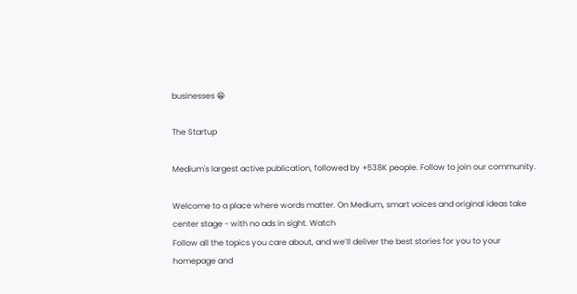businesses 😁

The Startup

Medium's largest active publication, followed by +538K people. Follow to join our community.

Welcome to a place where words matter. On Medium, smart voices and original ideas take center stage - with no ads in sight. Watch
Follow all the topics you care about, and we’ll deliver the best stories for you to your homepage and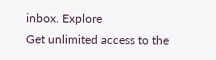inbox. Explore
Get unlimited access to the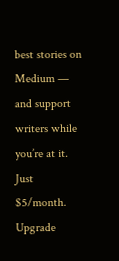best stories on Medium — and support writers while you’re at it. Just $5/month. Upgrade